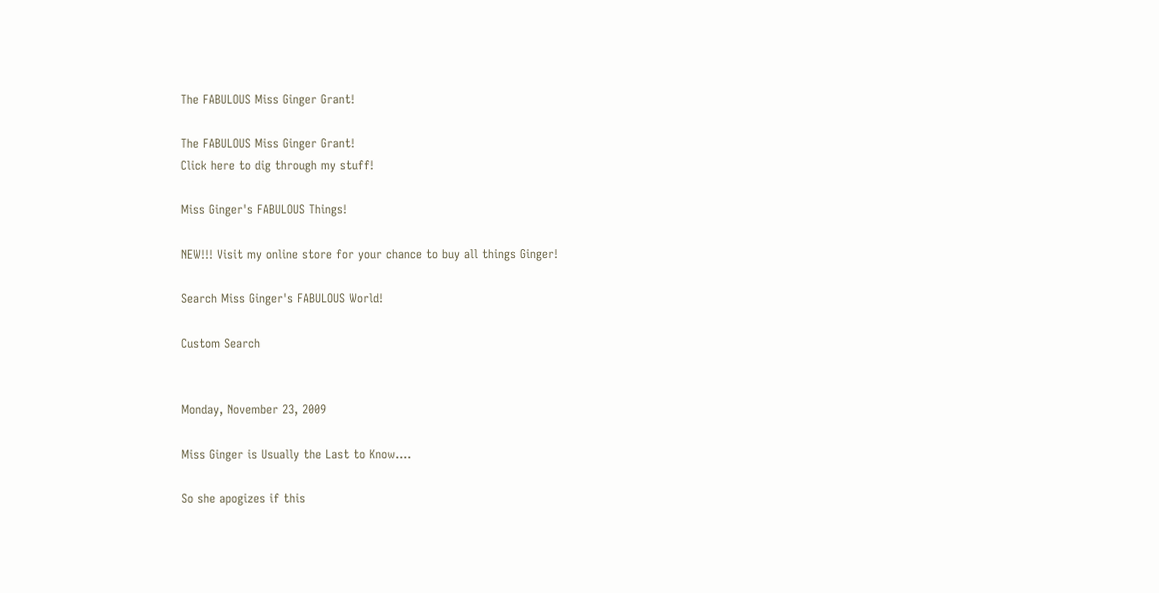The FABULOUS Miss Ginger Grant!

The FABULOUS Miss Ginger Grant!
Click here to dig through my stuff!

Miss Ginger's FABULOUS Things!

NEW!!! Visit my online store for your chance to buy all things Ginger!

Search Miss Ginger's FABULOUS World!

Custom Search


Monday, November 23, 2009

Miss Ginger is Usually the Last to Know....

So she apogizes if this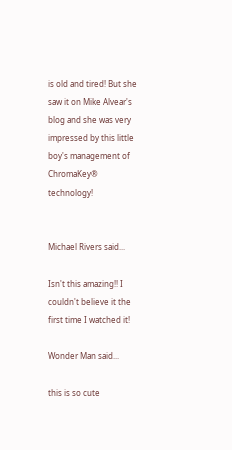is old and tired! But she saw it on Mike Alvear's blog and she was very impressed by this little boy's management of ChromaKey® technology!


Michael Rivers said...

Isn't this amazing!! I couldn't believe it the first time I watched it!

Wonder Man said...

this is so cute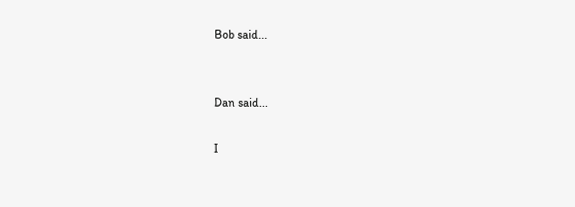Bob said...


Dan said...

I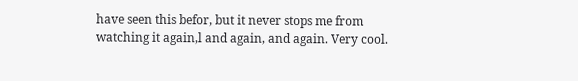have seen this befor, but it never stops me from watching it again,l and again, and again. Very cool.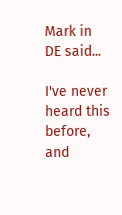Mark in DE said...

I've never heard this before, and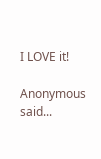I LOVE it!

Anonymous said...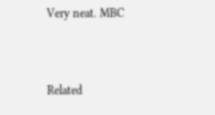Very neat. MBC


Related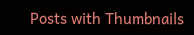Posts with Thumbnails